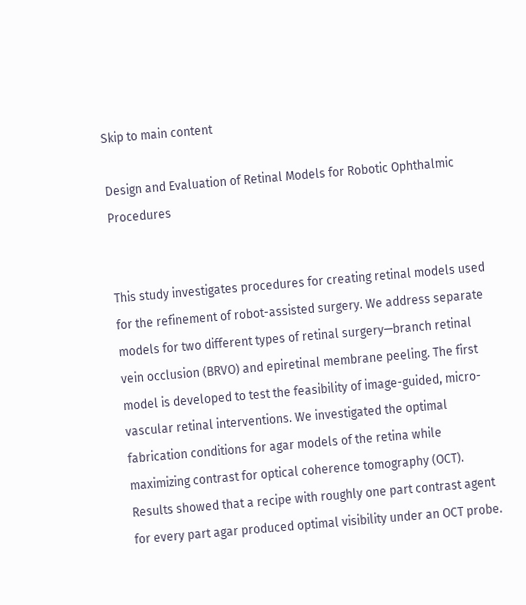Skip to main content

Design and Evaluation of Retinal Models for Robotic Ophthalmic Procedures


This study investigates procedures for creating retinal models used for the refinement of robot-assisted surgery. We address separate models for two different types of retinal surgery—branch retinal vein occlusion (BRVO) and epiretinal membrane peeling. The first model is developed to test the feasibility of image-guided, micro-vascular retinal interventions. We investigated the optimal fabrication conditions for agar models of the retina while maximizing contrast for optical coherence tomography (OCT). Results showed that a recipe with roughly one part contrast agent for every part agar produced optimal visibility under an OCT probe.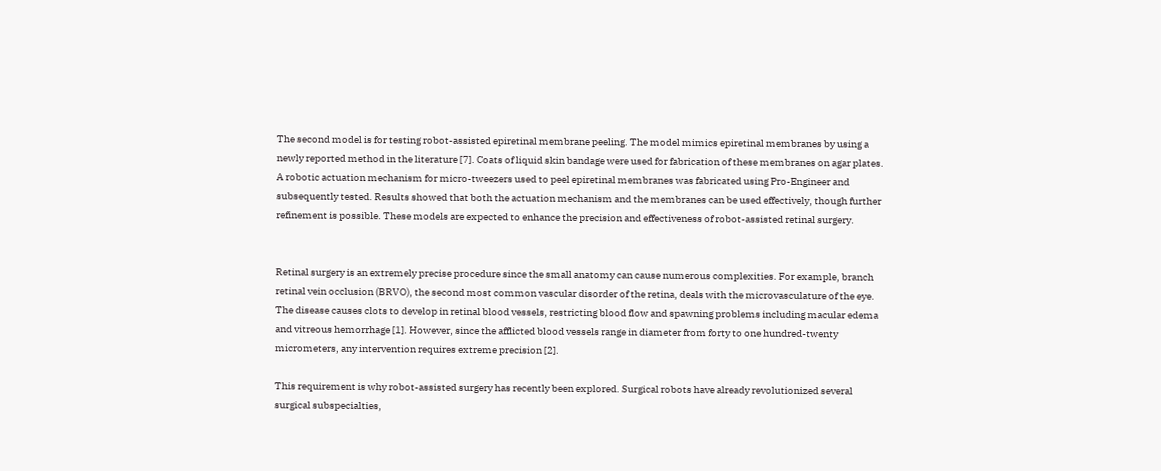The second model is for testing robot-assisted epiretinal membrane peeling. The model mimics epiretinal membranes by using a newly reported method in the literature [7]. Coats of liquid skin bandage were used for fabrication of these membranes on agar plates. A robotic actuation mechanism for micro-tweezers used to peel epiretinal membranes was fabricated using Pro-Engineer and subsequently tested. Results showed that both the actuation mechanism and the membranes can be used effectively, though further refinement is possible. These models are expected to enhance the precision and effectiveness of robot-assisted retinal surgery.


Retinal surgery is an extremely precise procedure since the small anatomy can cause numerous complexities. For example, branch retinal vein occlusion (BRVO), the second most common vascular disorder of the retina, deals with the microvasculature of the eye. The disease causes clots to develop in retinal blood vessels, restricting blood flow and spawning problems including macular edema and vitreous hemorrhage [1]. However, since the afflicted blood vessels range in diameter from forty to one hundred-twenty micrometers, any intervention requires extreme precision [2].

This requirement is why robot-assisted surgery has recently been explored. Surgical robots have already revolutionized several surgical subspecialties,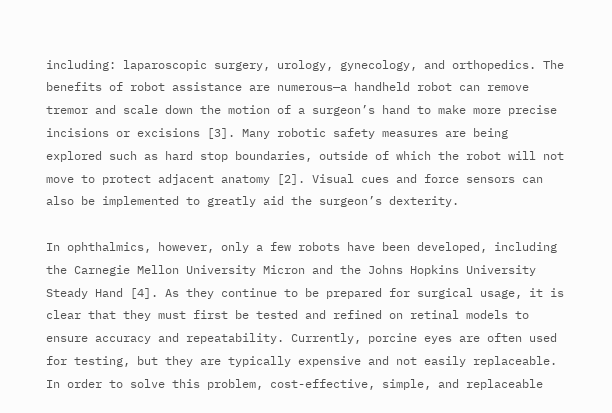including: laparoscopic surgery, urology, gynecology, and orthopedics. The benefits of robot assistance are numerous—a handheld robot can remove tremor and scale down the motion of a surgeon’s hand to make more precise incisions or excisions [3]. Many robotic safety measures are being explored such as hard stop boundaries, outside of which the robot will not move to protect adjacent anatomy [2]. Visual cues and force sensors can also be implemented to greatly aid the surgeon’s dexterity.

In ophthalmics, however, only a few robots have been developed, including the Carnegie Mellon University Micron and the Johns Hopkins University Steady Hand [4]. As they continue to be prepared for surgical usage, it is clear that they must first be tested and refined on retinal models to ensure accuracy and repeatability. Currently, porcine eyes are often used for testing, but they are typically expensive and not easily replaceable. In order to solve this problem, cost-effective, simple, and replaceable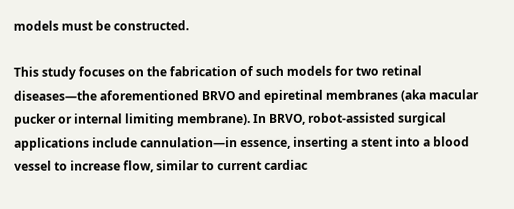models must be constructed.

This study focuses on the fabrication of such models for two retinal diseases—the aforementioned BRVO and epiretinal membranes (aka macular pucker or internal limiting membrane). In BRVO, robot-assisted surgical applications include cannulation—in essence, inserting a stent into a blood vessel to increase flow, similar to current cardiac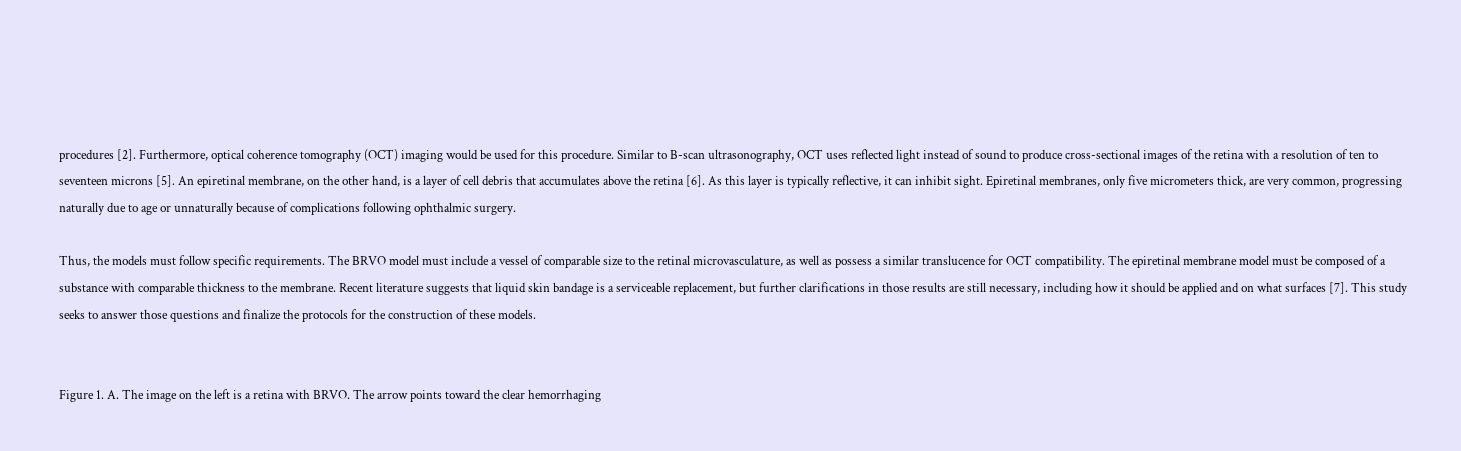procedures [2]. Furthermore, optical coherence tomography (OCT) imaging would be used for this procedure. Similar to B-scan ultrasonography, OCT uses reflected light instead of sound to produce cross-sectional images of the retina with a resolution of ten to seventeen microns [5]. An epiretinal membrane, on the other hand, is a layer of cell debris that accumulates above the retina [6]. As this layer is typically reflective, it can inhibit sight. Epiretinal membranes, only five micrometers thick, are very common, progressing naturally due to age or unnaturally because of complications following ophthalmic surgery.

Thus, the models must follow specific requirements. The BRVO model must include a vessel of comparable size to the retinal microvasculature, as well as possess a similar translucence for OCT compatibility. The epiretinal membrane model must be composed of a substance with comparable thickness to the membrane. Recent literature suggests that liquid skin bandage is a serviceable replacement, but further clarifications in those results are still necessary, including how it should be applied and on what surfaces [7]. This study seeks to answer those questions and finalize the protocols for the construction of these models.


Figure 1. A. The image on the left is a retina with BRVO. The arrow points toward the clear hemorrhaging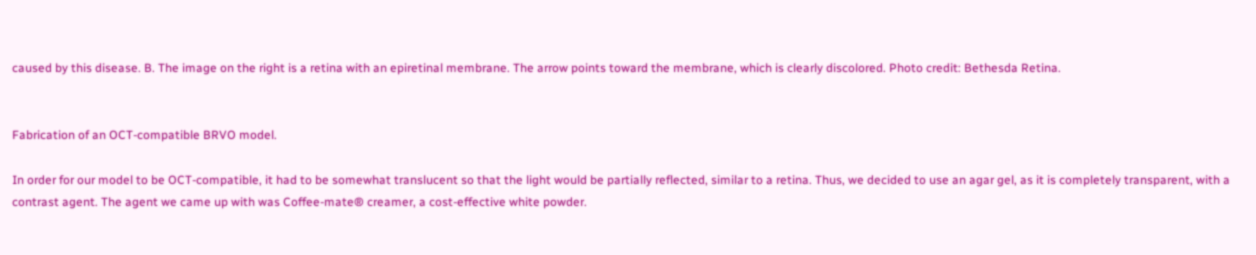caused by this disease. B. The image on the right is a retina with an epiretinal membrane. The arrow points toward the membrane, which is clearly discolored. Photo credit: Bethesda Retina.


Fabrication of an OCT-compatible BRVO model.

In order for our model to be OCT-compatible, it had to be somewhat translucent so that the light would be partially reflected, similar to a retina. Thus, we decided to use an agar gel, as it is completely transparent, with a contrast agent. The agent we came up with was Coffee-mate® creamer, a cost-effective white powder.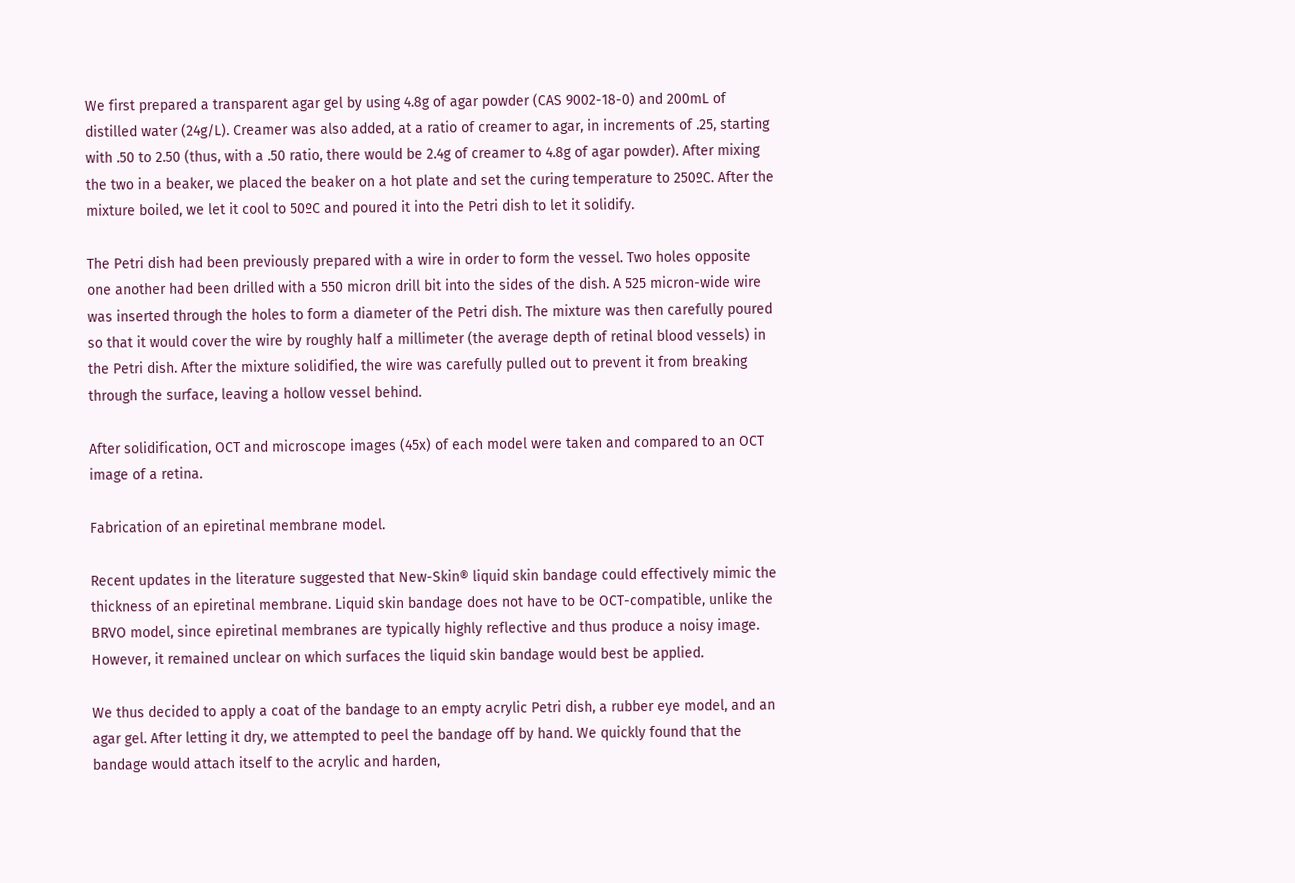We first prepared a transparent agar gel by using 4.8g of agar powder (CAS 9002-18-0) and 200mL of distilled water (24g/L). Creamer was also added, at a ratio of creamer to agar, in increments of .25, starting with .50 to 2.50 (thus, with a .50 ratio, there would be 2.4g of creamer to 4.8g of agar powder). After mixing the two in a beaker, we placed the beaker on a hot plate and set the curing temperature to 250ºC. After the mixture boiled, we let it cool to 50ºC and poured it into the Petri dish to let it solidify.

The Petri dish had been previously prepared with a wire in order to form the vessel. Two holes opposite one another had been drilled with a 550 micron drill bit into the sides of the dish. A 525 micron-wide wire was inserted through the holes to form a diameter of the Petri dish. The mixture was then carefully poured so that it would cover the wire by roughly half a millimeter (the average depth of retinal blood vessels) in the Petri dish. After the mixture solidified, the wire was carefully pulled out to prevent it from breaking through the surface, leaving a hollow vessel behind.

After solidification, OCT and microscope images (45x) of each model were taken and compared to an OCT image of a retina.

Fabrication of an epiretinal membrane model.

Recent updates in the literature suggested that New-Skin® liquid skin bandage could effectively mimic the thickness of an epiretinal membrane. Liquid skin bandage does not have to be OCT-compatible, unlike the BRVO model, since epiretinal membranes are typically highly reflective and thus produce a noisy image. However, it remained unclear on which surfaces the liquid skin bandage would best be applied.

We thus decided to apply a coat of the bandage to an empty acrylic Petri dish, a rubber eye model, and an agar gel. After letting it dry, we attempted to peel the bandage off by hand. We quickly found that the bandage would attach itself to the acrylic and harden,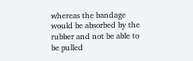whereas the bandage would be absorbed by the rubber and not be able to be pulled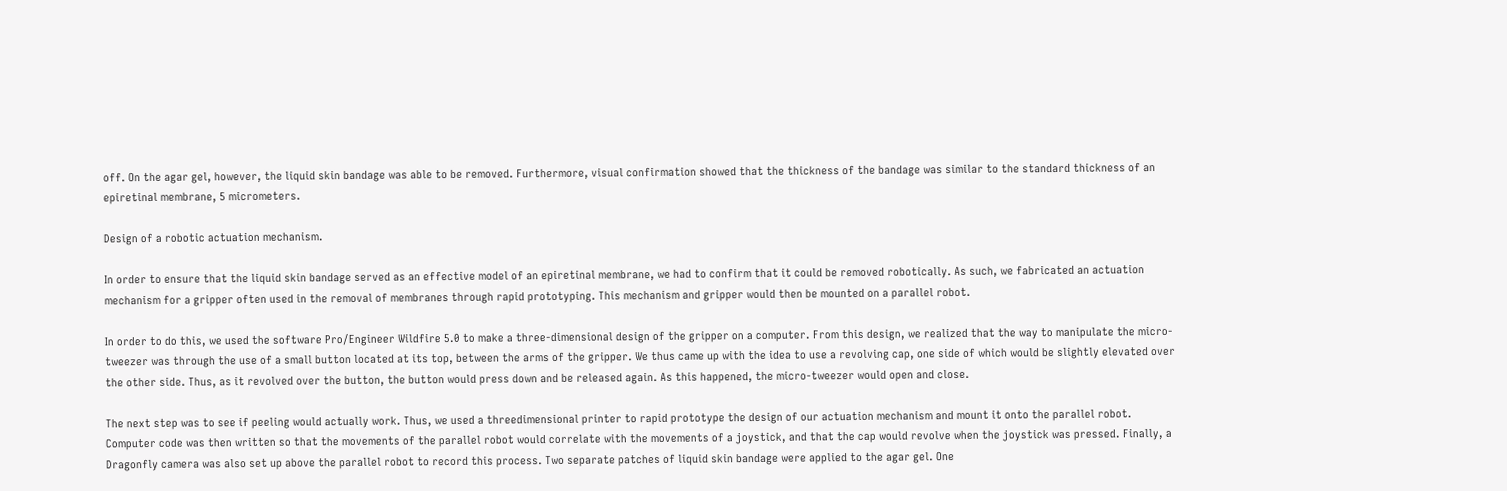off. On the agar gel, however, the liquid skin bandage was able to be removed. Furthermore, visual confirmation showed that the thickness of the bandage was similar to the standard thickness of an epiretinal membrane, 5 micrometers.

Design of a robotic actuation mechanism.

In order to ensure that the liquid skin bandage served as an effective model of an epiretinal membrane, we had to confirm that it could be removed robotically. As such, we fabricated an actuation mechanism for a gripper often used in the removal of membranes through rapid prototyping. This mechanism and gripper would then be mounted on a parallel robot.

In order to do this, we used the software Pro/Engineer Wildfire 5.0 to make a three-dimensional design of the gripper on a computer. From this design, we realized that the way to manipulate the micro-tweezer was through the use of a small button located at its top, between the arms of the gripper. We thus came up with the idea to use a revolving cap, one side of which would be slightly elevated over the other side. Thus, as it revolved over the button, the button would press down and be released again. As this happened, the micro-tweezer would open and close.

The next step was to see if peeling would actually work. Thus, we used a threedimensional printer to rapid prototype the design of our actuation mechanism and mount it onto the parallel robot. Computer code was then written so that the movements of the parallel robot would correlate with the movements of a joystick, and that the cap would revolve when the joystick was pressed. Finally, a Dragonfly camera was also set up above the parallel robot to record this process. Two separate patches of liquid skin bandage were applied to the agar gel. One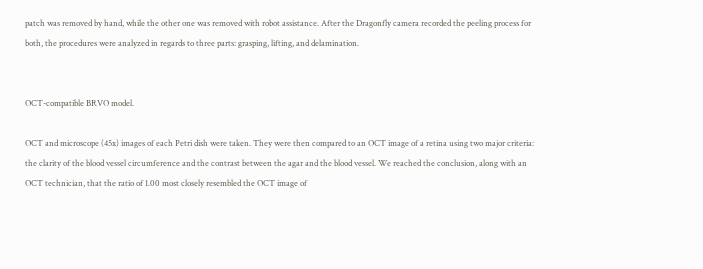patch was removed by hand, while the other one was removed with robot assistance. After the Dragonfly camera recorded the peeling process for both, the procedures were analyzed in regards to three parts: grasping, lifting, and delamination.


OCT-compatible BRVO model.

OCT and microscope (45x) images of each Petri dish were taken. They were then compared to an OCT image of a retina using two major criteria: the clarity of the blood vessel circumference and the contrast between the agar and the blood vessel. We reached the conclusion, along with an OCT technician, that the ratio of 1.00 most closely resembled the OCT image of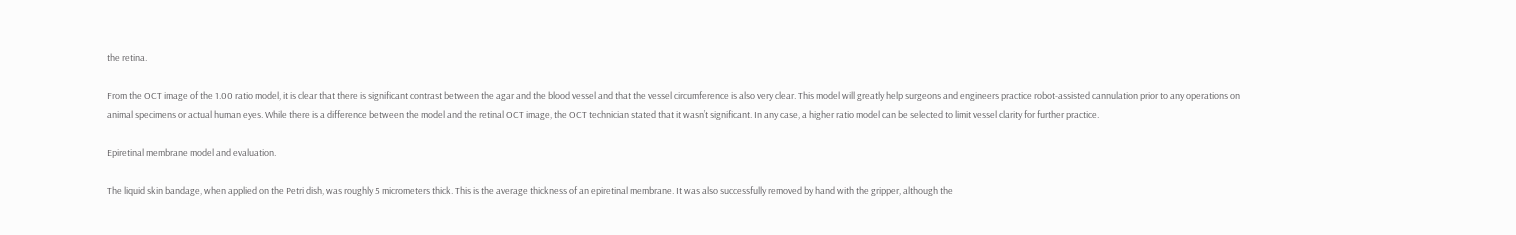the retina.

From the OCT image of the 1.00 ratio model, it is clear that there is significant contrast between the agar and the blood vessel and that the vessel circumference is also very clear. This model will greatly help surgeons and engineers practice robot-assisted cannulation prior to any operations on animal specimens or actual human eyes. While there is a difference between the model and the retinal OCT image, the OCT technician stated that it wasn’t significant. In any case, a higher ratio model can be selected to limit vessel clarity for further practice.

Epiretinal membrane model and evaluation.

The liquid skin bandage, when applied on the Petri dish, was roughly 5 micrometers thick. This is the average thickness of an epiretinal membrane. It was also successfully removed by hand with the gripper, although the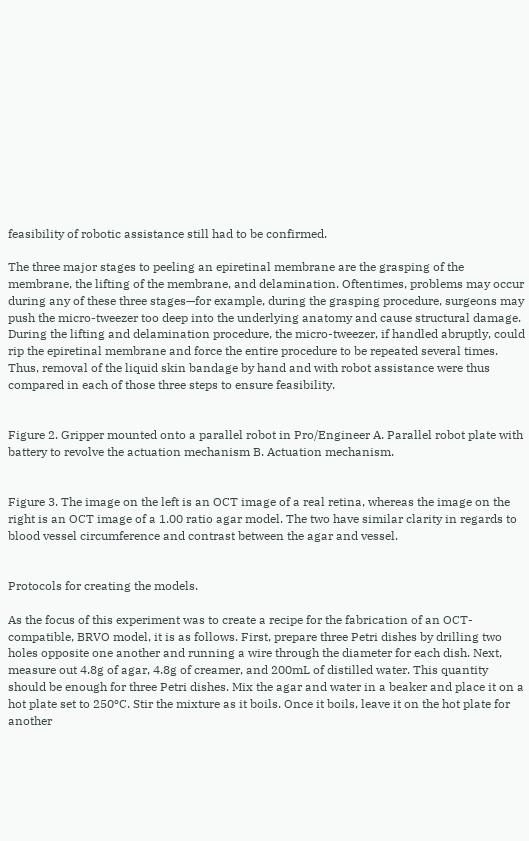feasibility of robotic assistance still had to be confirmed.

The three major stages to peeling an epiretinal membrane are the grasping of the membrane, the lifting of the membrane, and delamination. Oftentimes, problems may occur during any of these three stages—for example, during the grasping procedure, surgeons may push the micro-tweezer too deep into the underlying anatomy and cause structural damage. During the lifting and delamination procedure, the micro-tweezer, if handled abruptly, could rip the epiretinal membrane and force the entire procedure to be repeated several times. Thus, removal of the liquid skin bandage by hand and with robot assistance were thus compared in each of those three steps to ensure feasibility.


Figure 2. Gripper mounted onto a parallel robot in Pro/Engineer A. Parallel robot plate with battery to revolve the actuation mechanism B. Actuation mechanism.


Figure 3. The image on the left is an OCT image of a real retina, whereas the image on the right is an OCT image of a 1.00 ratio agar model. The two have similar clarity in regards to blood vessel circumference and contrast between the agar and vessel.


Protocols for creating the models.

As the focus of this experiment was to create a recipe for the fabrication of an OCT-compatible, BRVO model, it is as follows. First, prepare three Petri dishes by drilling two holes opposite one another and running a wire through the diameter for each dish. Next, measure out 4.8g of agar, 4.8g of creamer, and 200mL of distilled water. This quantity should be enough for three Petri dishes. Mix the agar and water in a beaker and place it on a hot plate set to 250ºC. Stir the mixture as it boils. Once it boils, leave it on the hot plate for another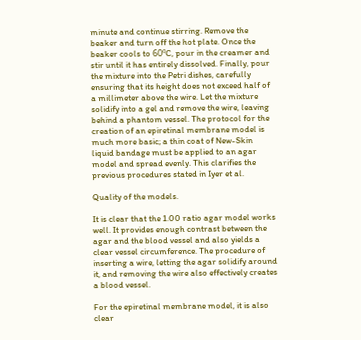minute and continue stirring. Remove the beaker and turn off the hot plate. Once the beaker cools to 60ºC, pour in the creamer and stir until it has entirely dissolved. Finally, pour the mixture into the Petri dishes, carefully ensuring that its height does not exceed half of a millimeter above the wire. Let the mixture solidify into a gel and remove the wire, leaving behind a phantom vessel. The protocol for the creation of an epiretinal membrane model is much more basic; a thin coat of New-Skin liquid bandage must be applied to an agar model and spread evenly. This clarifies the previous procedures stated in Iyer et al.

Quality of the models.

It is clear that the 1.00 ratio agar model works well. It provides enough contrast between the agar and the blood vessel and also yields a clear vessel circumference. The procedure of inserting a wire, letting the agar solidify around it, and removing the wire also effectively creates a blood vessel.

For the epiretinal membrane model, it is also clear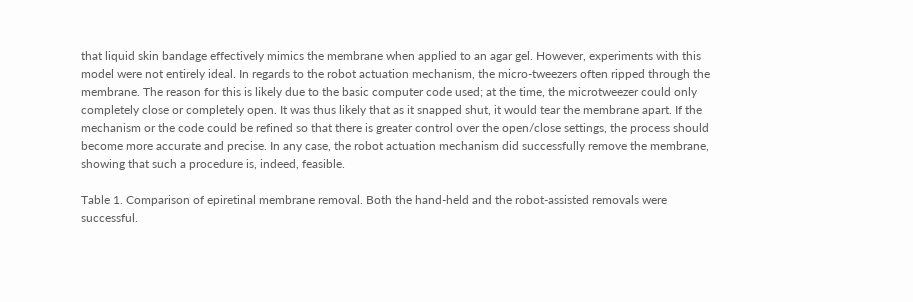that liquid skin bandage effectively mimics the membrane when applied to an agar gel. However, experiments with this model were not entirely ideal. In regards to the robot actuation mechanism, the micro-tweezers often ripped through the membrane. The reason for this is likely due to the basic computer code used; at the time, the microtweezer could only completely close or completely open. It was thus likely that as it snapped shut, it would tear the membrane apart. If the mechanism or the code could be refined so that there is greater control over the open/close settings, the process should become more accurate and precise. In any case, the robot actuation mechanism did successfully remove the membrane, showing that such a procedure is, indeed, feasible.

Table 1. Comparison of epiretinal membrane removal. Both the hand-held and the robot-assisted removals were successful.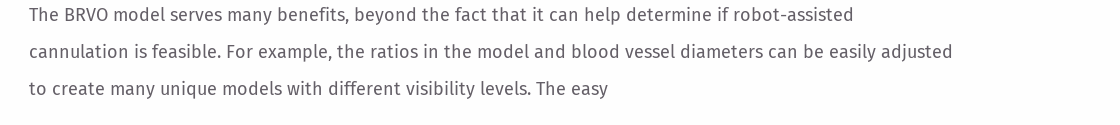The BRVO model serves many benefits, beyond the fact that it can help determine if robot-assisted cannulation is feasible. For example, the ratios in the model and blood vessel diameters can be easily adjusted to create many unique models with different visibility levels. The easy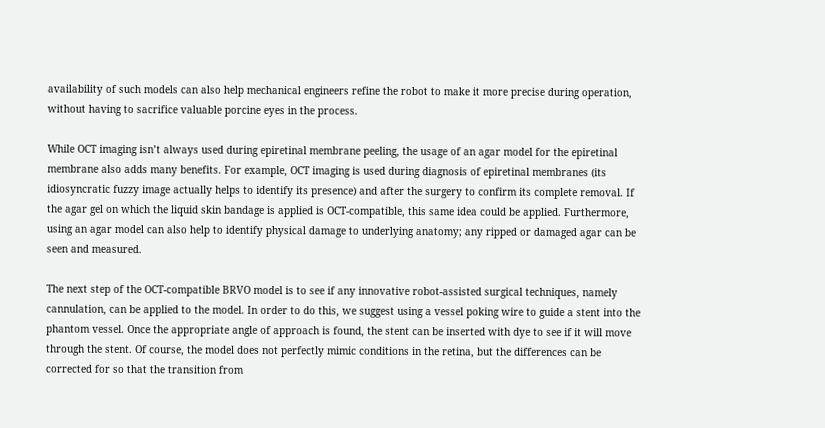availability of such models can also help mechanical engineers refine the robot to make it more precise during operation, without having to sacrifice valuable porcine eyes in the process.

While OCT imaging isn’t always used during epiretinal membrane peeling, the usage of an agar model for the epiretinal membrane also adds many benefits. For example, OCT imaging is used during diagnosis of epiretinal membranes (its idiosyncratic fuzzy image actually helps to identify its presence) and after the surgery to confirm its complete removal. If the agar gel on which the liquid skin bandage is applied is OCT-compatible, this same idea could be applied. Furthermore, using an agar model can also help to identify physical damage to underlying anatomy; any ripped or damaged agar can be seen and measured.

The next step of the OCT-compatible BRVO model is to see if any innovative robot-assisted surgical techniques, namely cannulation, can be applied to the model. In order to do this, we suggest using a vessel poking wire to guide a stent into the phantom vessel. Once the appropriate angle of approach is found, the stent can be inserted with dye to see if it will move through the stent. Of course, the model does not perfectly mimic conditions in the retina, but the differences can be corrected for so that the transition from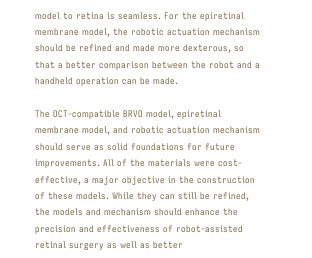model to retina is seamless. For the epiretinal membrane model, the robotic actuation mechanism should be refined and made more dexterous, so that a better comparison between the robot and a handheld operation can be made.

The OCT-compatible BRVO model, epiretinal membrane model, and robotic actuation mechanism should serve as solid foundations for future improvements. All of the materials were cost-effective, a major objective in the construction of these models. While they can still be refined, the models and mechanism should enhance the precision and effectiveness of robot-assisted retinal surgery as well as better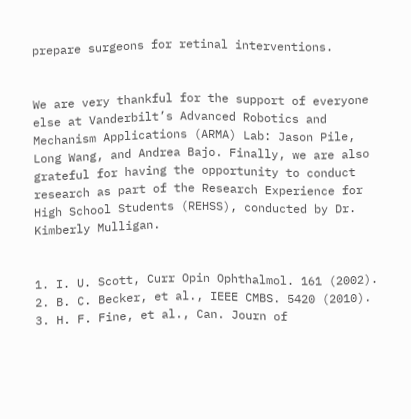prepare surgeons for retinal interventions.


We are very thankful for the support of everyone else at Vanderbilt’s Advanced Robotics and Mechanism Applications (ARMA) Lab: Jason Pile, Long Wang, and Andrea Bajo. Finally, we are also grateful for having the opportunity to conduct research as part of the Research Experience for High School Students (REHSS), conducted by Dr. Kimberly Mulligan.


1. I. U. Scott, Curr Opin Ophthalmol. 161 (2002).
2. B. C. Becker, et al., IEEE CMBS. 5420 (2010).
3. H. F. Fine, et al., Can. Journ of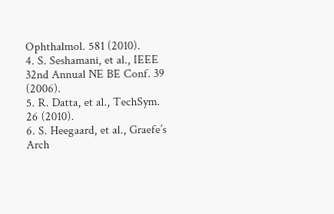Ophthalmol. 581 (2010).
4. S. Seshamani, et al., IEEE 32nd Annual NE BE Conf. 39 (2006).
5. R. Datta, et al., TechSym. 26 (2010).
6. S. Heegaard, et al., Graefe’s Arch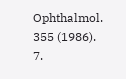Ophthalmol. 355 (1986).
7.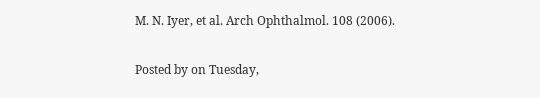M. N. Iyer, et al. Arch Ophthalmol. 108 (2006).

Posted by on Tuesday,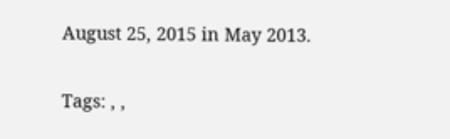August 25, 2015 in May 2013.

Tags: , ,